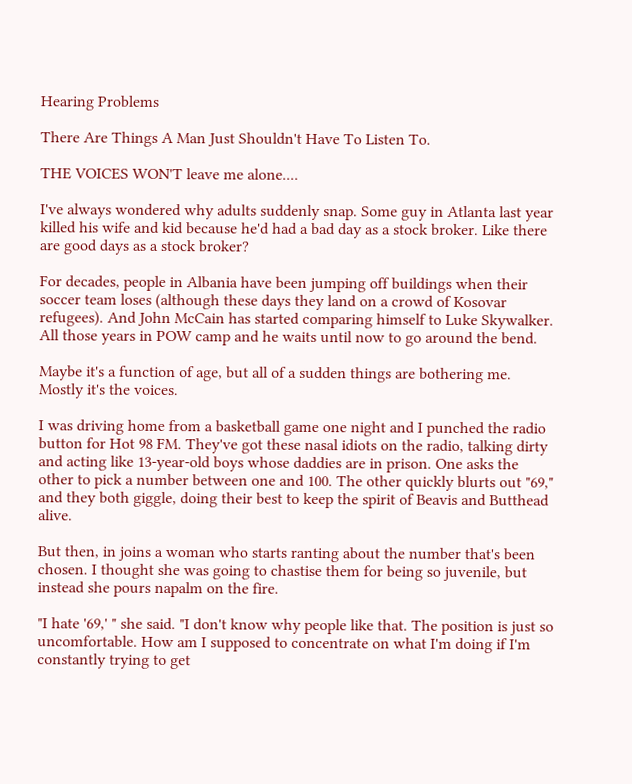Hearing Problems

There Are Things A Man Just Shouldn't Have To Listen To.

THE VOICES WON'T leave me alone....

I've always wondered why adults suddenly snap. Some guy in Atlanta last year killed his wife and kid because he'd had a bad day as a stock broker. Like there are good days as a stock broker?

For decades, people in Albania have been jumping off buildings when their soccer team loses (although these days they land on a crowd of Kosovar refugees). And John McCain has started comparing himself to Luke Skywalker. All those years in POW camp and he waits until now to go around the bend.

Maybe it's a function of age, but all of a sudden things are bothering me. Mostly it's the voices.

I was driving home from a basketball game one night and I punched the radio button for Hot 98 FM. They've got these nasal idiots on the radio, talking dirty and acting like 13-year-old boys whose daddies are in prison. One asks the other to pick a number between one and 100. The other quickly blurts out "69," and they both giggle, doing their best to keep the spirit of Beavis and Butthead alive.

But then, in joins a woman who starts ranting about the number that's been chosen. I thought she was going to chastise them for being so juvenile, but instead she pours napalm on the fire.

"I hate '69,' " she said. "I don't know why people like that. The position is just so uncomfortable. How am I supposed to concentrate on what I'm doing if I'm constantly trying to get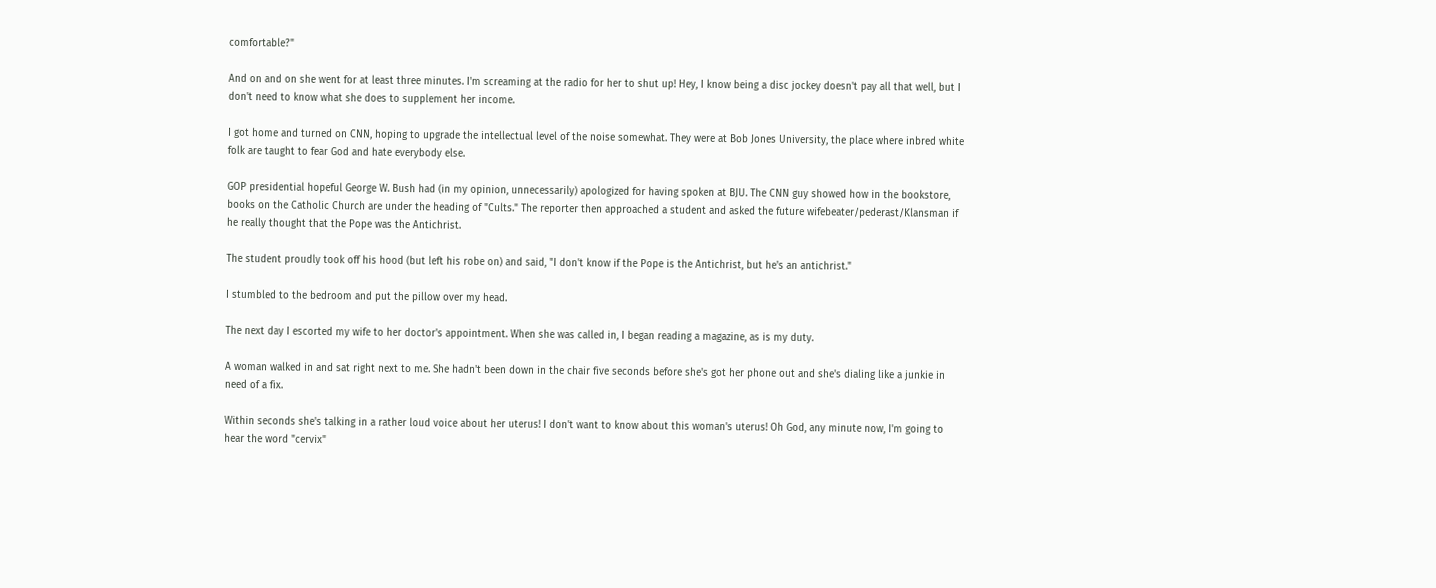comfortable?"

And on and on she went for at least three minutes. I'm screaming at the radio for her to shut up! Hey, I know being a disc jockey doesn't pay all that well, but I don't need to know what she does to supplement her income.

I got home and turned on CNN, hoping to upgrade the intellectual level of the noise somewhat. They were at Bob Jones University, the place where inbred white folk are taught to fear God and hate everybody else.

GOP presidential hopeful George W. Bush had (in my opinion, unnecessarily) apologized for having spoken at BJU. The CNN guy showed how in the bookstore, books on the Catholic Church are under the heading of "Cults." The reporter then approached a student and asked the future wifebeater/pederast/Klansman if he really thought that the Pope was the Antichrist.

The student proudly took off his hood (but left his robe on) and said, "I don't know if the Pope is the Antichrist, but he's an antichrist."

I stumbled to the bedroom and put the pillow over my head.

The next day I escorted my wife to her doctor's appointment. When she was called in, I began reading a magazine, as is my duty.

A woman walked in and sat right next to me. She hadn't been down in the chair five seconds before she's got her phone out and she's dialing like a junkie in need of a fix.

Within seconds she's talking in a rather loud voice about her uterus! I don't want to know about this woman's uterus! Oh God, any minute now, I'm going to hear the word "cervix"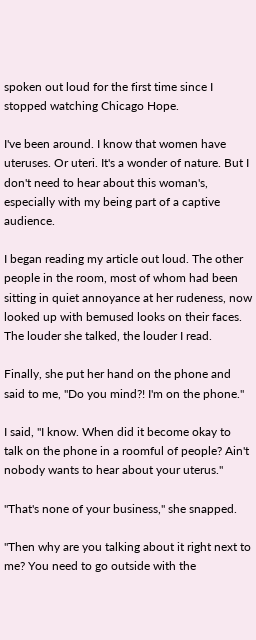spoken out loud for the first time since I stopped watching Chicago Hope.

I've been around. I know that women have uteruses. Or uteri. It's a wonder of nature. But I don't need to hear about this woman's, especially with my being part of a captive audience.

I began reading my article out loud. The other people in the room, most of whom had been sitting in quiet annoyance at her rudeness, now looked up with bemused looks on their faces. The louder she talked, the louder I read.

Finally, she put her hand on the phone and said to me, "Do you mind?! I'm on the phone."

I said, "I know. When did it become okay to talk on the phone in a roomful of people? Ain't nobody wants to hear about your uterus."

"That's none of your business," she snapped.

"Then why are you talking about it right next to me? You need to go outside with the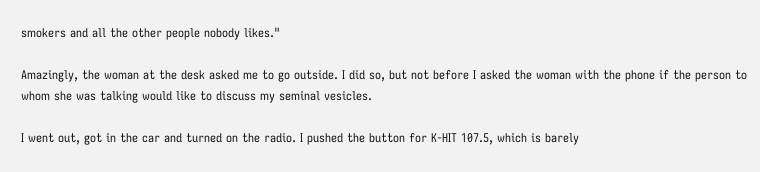smokers and all the other people nobody likes."

Amazingly, the woman at the desk asked me to go outside. I did so, but not before I asked the woman with the phone if the person to whom she was talking would like to discuss my seminal vesicles.

I went out, got in the car and turned on the radio. I pushed the button for K-HIT 107.5, which is barely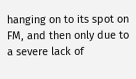hanging on to its spot on FM, and then only due to a severe lack of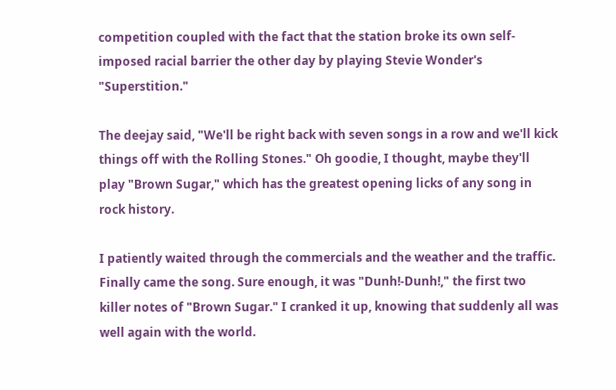competition coupled with the fact that the station broke its own self-imposed racial barrier the other day by playing Stevie Wonder's "Superstition."

The deejay said, "We'll be right back with seven songs in a row and we'll kick things off with the Rolling Stones." Oh goodie, I thought, maybe they'll play "Brown Sugar," which has the greatest opening licks of any song in rock history.

I patiently waited through the commercials and the weather and the traffic. Finally came the song. Sure enough, it was "Dunh!-Dunh!," the first two killer notes of "Brown Sugar." I cranked it up, knowing that suddenly all was well again with the world.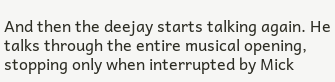And then the deejay starts talking again. He talks through the entire musical opening, stopping only when interrupted by Mick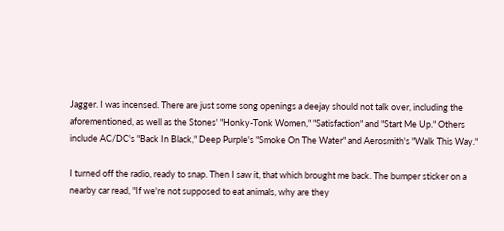Jagger. I was incensed. There are just some song openings a deejay should not talk over, including the aforementioned, as well as the Stones' "Honky-Tonk Women," "Satisfaction" and "Start Me Up." Others include AC/DC's "Back In Black," Deep Purple's "Smoke On The Water" and Aerosmith's "Walk This Way."

I turned off the radio, ready to snap. Then I saw it, that which brought me back. The bumper sticker on a nearby car read, "If we're not supposed to eat animals, why are they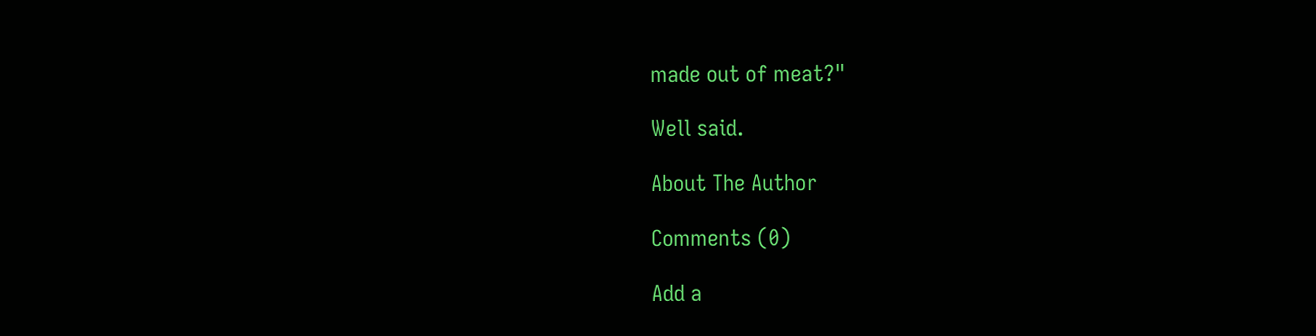made out of meat?"

Well said.

About The Author

Comments (0)

Add a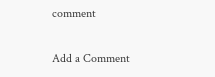comment

Add a Comment